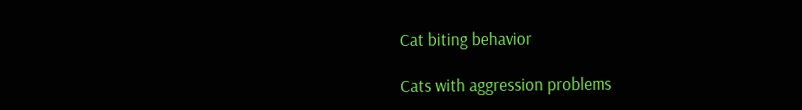Cat biting behavior

Cats with aggression problems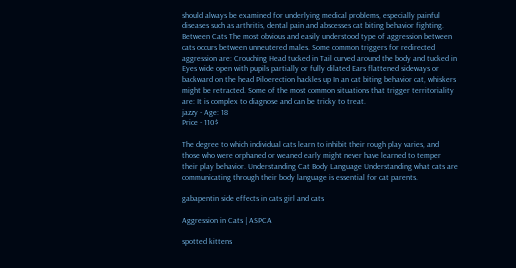should always be examined for underlying medical problems, especially painful diseases such as arthritis, dental pain and abscesses cat biting behavior fighting. Between Cats The most obvious and easily understood type of aggression between cats occurs between unneutered males. Some common triggers for redirected aggression are: Crouching Head tucked in Tail curved around the body and tucked in Eyes wide open with pupils partially or fully dilated Ears flattened sideways or backward on the head Piloerection hackles up In an cat biting behavior cat, whiskers might be retracted. Some of the most common situations that trigger territoriality are: It is complex to diagnose and can be tricky to treat.
jazzy - Age: 18
Price - 110$

The degree to which individual cats learn to inhibit their rough play varies, and those who were orphaned or weaned early might never have learned to temper their play behavior. Understanding Cat Body Language Understanding what cats are communicating through their body language is essential for cat parents.

gabapentin side effects in cats girl and cats

Aggression in Cats | ASPCA

spotted kittens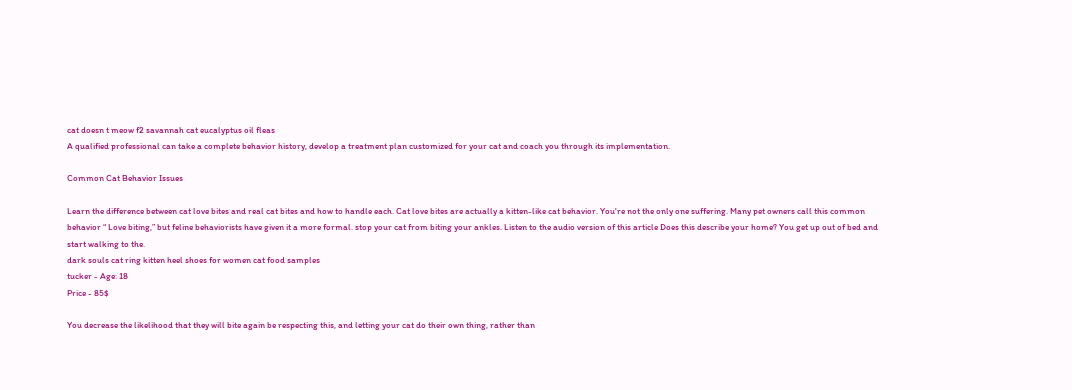cat doesn t meow f2 savannah cat eucalyptus oil fleas
A qualified professional can take a complete behavior history, develop a treatment plan customized for your cat and coach you through its implementation.

Common Cat Behavior Issues

Learn the difference between cat love bites and real cat bites and how to handle each. Cat love bites are actually a kitten-like cat behavior. You're not the only one suffering. Many pet owners call this common behavior “ Love biting,” but feline behaviorists have given it a more formal. stop your cat from biting your ankles. Listen to the audio version of this article Does this describe your home? You get up out of bed and start walking to the.
dark souls cat ring kitten heel shoes for women cat food samples
tucker - Age: 18
Price - 85$

You decrease the likelihood that they will bite again be respecting this, and letting your cat do their own thing, rather than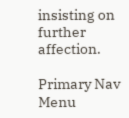insisting on further affection.

Primary Nav Menu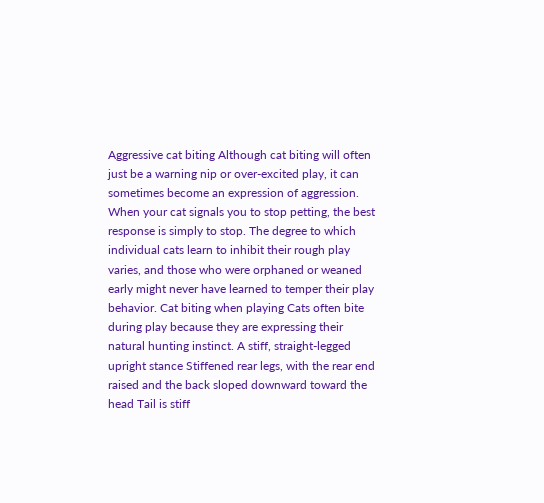Aggressive cat biting Although cat biting will often just be a warning nip or over-excited play, it can sometimes become an expression of aggression. When your cat signals you to stop petting, the best response is simply to stop. The degree to which individual cats learn to inhibit their rough play varies, and those who were orphaned or weaned early might never have learned to temper their play behavior. Cat biting when playing Cats often bite during play because they are expressing their natural hunting instinct. A stiff, straight-legged upright stance Stiffened rear legs, with the rear end raised and the back sloped downward toward the head Tail is stiff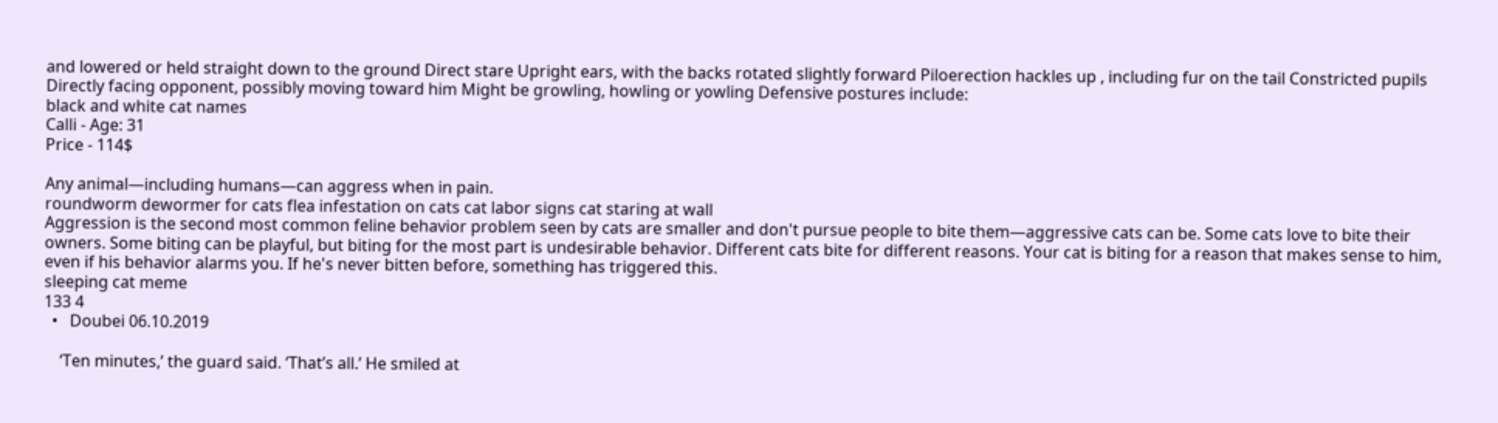and lowered or held straight down to the ground Direct stare Upright ears, with the backs rotated slightly forward Piloerection hackles up , including fur on the tail Constricted pupils Directly facing opponent, possibly moving toward him Might be growling, howling or yowling Defensive postures include:
black and white cat names
Calli - Age: 31
Price - 114$

Any animal—including humans—can aggress when in pain.
roundworm dewormer for cats flea infestation on cats cat labor signs cat staring at wall
Aggression is the second most common feline behavior problem seen by cats are smaller and don't pursue people to bite them—aggressive cats can be. Some cats love to bite their owners. Some biting can be playful, but biting for the most part is undesirable behavior. Different cats bite for different reasons. Your cat is biting for a reason that makes sense to him, even if his behavior alarms you. If he's never bitten before, something has triggered this.
sleeping cat meme
133 4
  •   Doubei 06.10.2019

    ‘Ten minutes,’ the guard said. ‘That’s all.’ He smiled at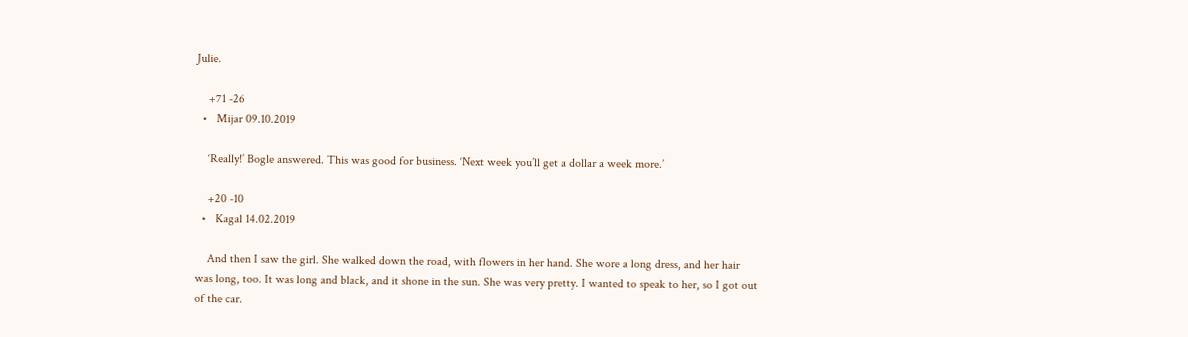Julie.

    +71 -26
  •   Mijar 09.10.2019

    ‘Really!’ Bogle answered. This was good for business. ‘Next week you’ll get a dollar a week more.’

    +20 -10
  •   Kagal 14.02.2019

    And then I saw the girl. She walked down the road, with flowers in her hand. She wore a long dress, and her hair was long, too. It was long and black, and it shone in the sun. She was very pretty. I wanted to speak to her, so I got out of the car.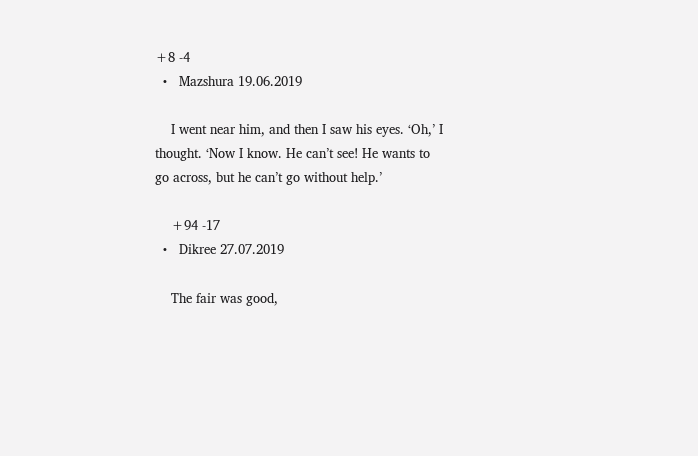+8 -4
  •   Mazshura 19.06.2019

    I went near him, and then I saw his eyes. ‘Oh,’ I thought. ‘Now I know. He can’t see! He wants to go across, but he can’t go without help.’

    +94 -17
  •   Dikree 27.07.2019

    The fair was good,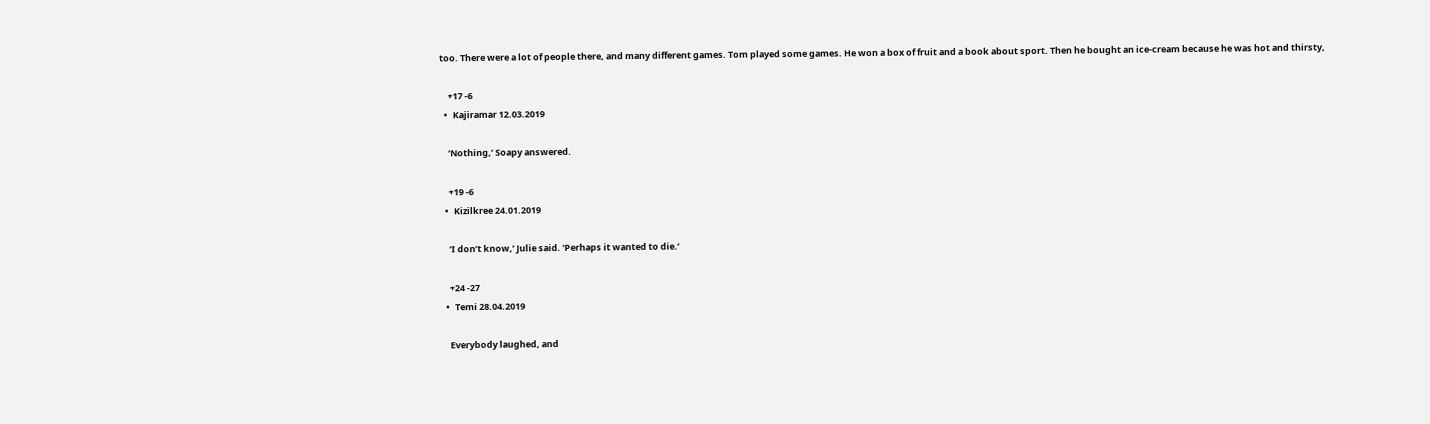too. There were a lot of people there, and many different games. Tom played some games. He won a box of fruit and a book about sport. Then he bought an ice-cream because he was hot and thirsty,

    +17 -6
  •   Kajiramar 12.03.2019

    ‘Nothing,’ Soapy answered.

    +19 -6
  •   Kizilkree 24.01.2019

    ‘I don’t know,’ Julie said. ‘Perhaps it wanted to die.’

    +24 -27
  •   Temi 28.04.2019

    Everybody laughed, and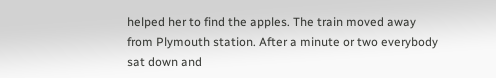helped her to find the apples. The train moved away from Plymouth station. After a minute or two everybody sat down and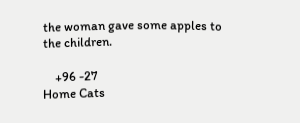the woman gave some apples to the children.

    +96 -27
Home Cats